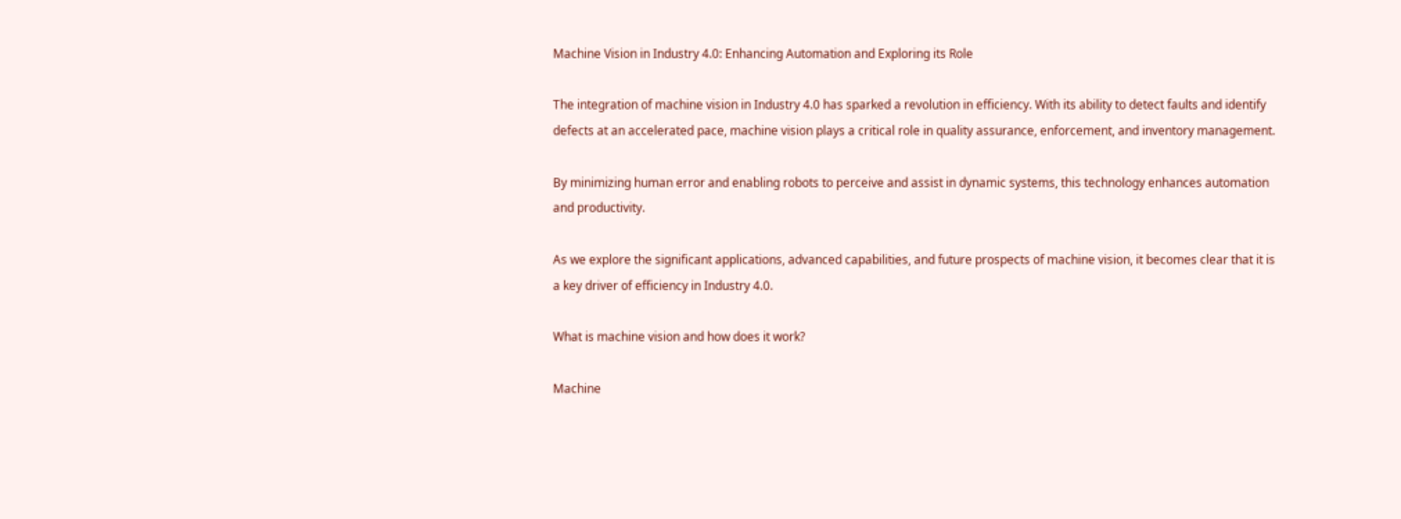Machine Vision in Industry 4.0: Enhancing Automation and Exploring its Role

The integration of machine vision in Industry 4.0 has sparked a revolution in efficiency. With its ability to detect faults and identify defects at an accelerated pace, machine vision plays a critical role in quality assurance, enforcement, and inventory management.

By minimizing human error and enabling robots to perceive and assist in dynamic systems, this technology enhances automation and productivity.

As we explore the significant applications, advanced capabilities, and future prospects of machine vision, it becomes clear that it is a key driver of efficiency in Industry 4.0.

What is machine vision and how does it work?

Machine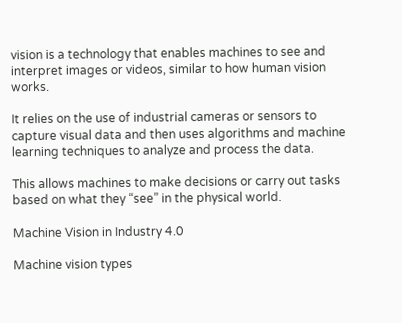vision is a technology that enables machines to see and interpret images or videos, similar to how human vision works.

It relies on the use of industrial cameras or sensors to capture visual data and then uses algorithms and machine learning techniques to analyze and process the data.

This allows machines to make decisions or carry out tasks based on what they “see” in the physical world.

Machine Vision in Industry 4.0

Machine vision types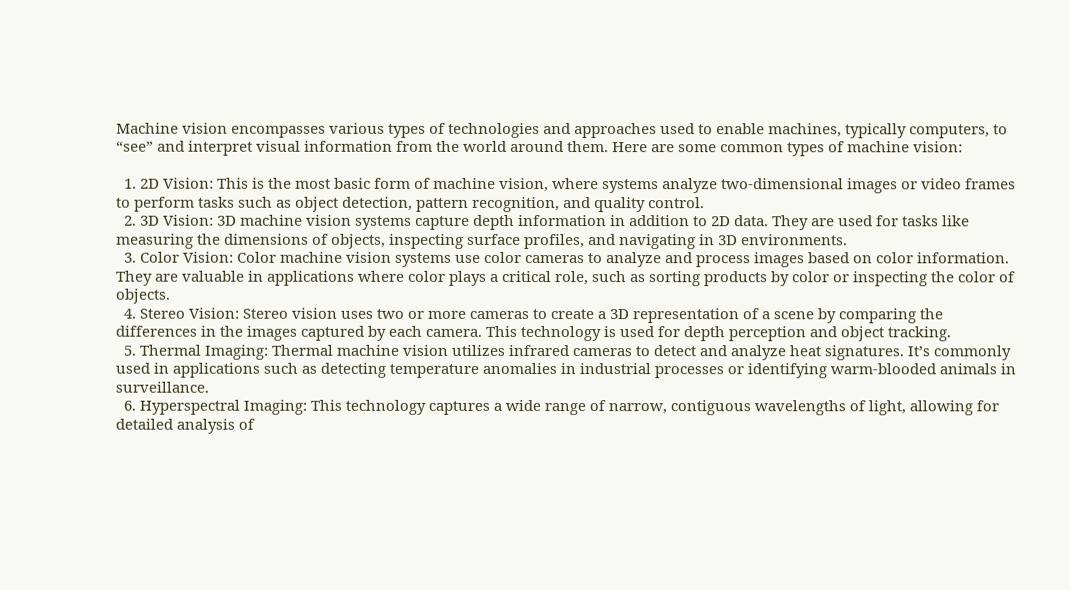Machine vision encompasses various types of technologies and approaches used to enable machines, typically computers, to “see” and interpret visual information from the world around them. Here are some common types of machine vision:

  1. 2D Vision: This is the most basic form of machine vision, where systems analyze two-dimensional images or video frames to perform tasks such as object detection, pattern recognition, and quality control.
  2. 3D Vision: 3D machine vision systems capture depth information in addition to 2D data. They are used for tasks like measuring the dimensions of objects, inspecting surface profiles, and navigating in 3D environments.
  3. Color Vision: Color machine vision systems use color cameras to analyze and process images based on color information. They are valuable in applications where color plays a critical role, such as sorting products by color or inspecting the color of objects.
  4. Stereo Vision: Stereo vision uses two or more cameras to create a 3D representation of a scene by comparing the differences in the images captured by each camera. This technology is used for depth perception and object tracking.
  5. Thermal Imaging: Thermal machine vision utilizes infrared cameras to detect and analyze heat signatures. It’s commonly used in applications such as detecting temperature anomalies in industrial processes or identifying warm-blooded animals in surveillance.
  6. Hyperspectral Imaging: This technology captures a wide range of narrow, contiguous wavelengths of light, allowing for detailed analysis of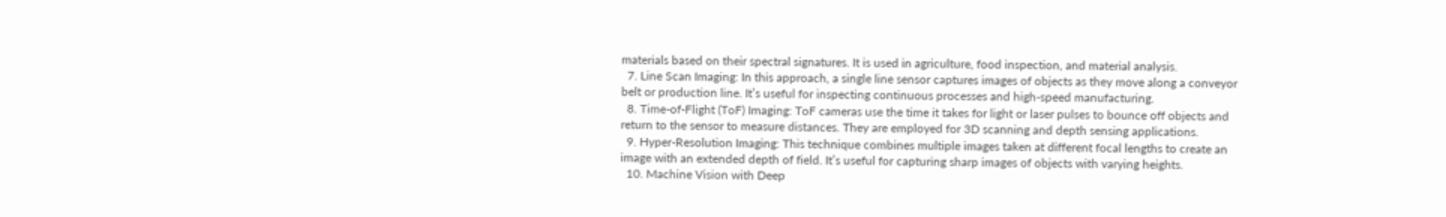materials based on their spectral signatures. It is used in agriculture, food inspection, and material analysis.
  7. Line Scan Imaging: In this approach, a single line sensor captures images of objects as they move along a conveyor belt or production line. It’s useful for inspecting continuous processes and high-speed manufacturing.
  8. Time-of-Flight (ToF) Imaging: ToF cameras use the time it takes for light or laser pulses to bounce off objects and return to the sensor to measure distances. They are employed for 3D scanning and depth sensing applications.
  9. Hyper-Resolution Imaging: This technique combines multiple images taken at different focal lengths to create an image with an extended depth of field. It’s useful for capturing sharp images of objects with varying heights.
  10. Machine Vision with Deep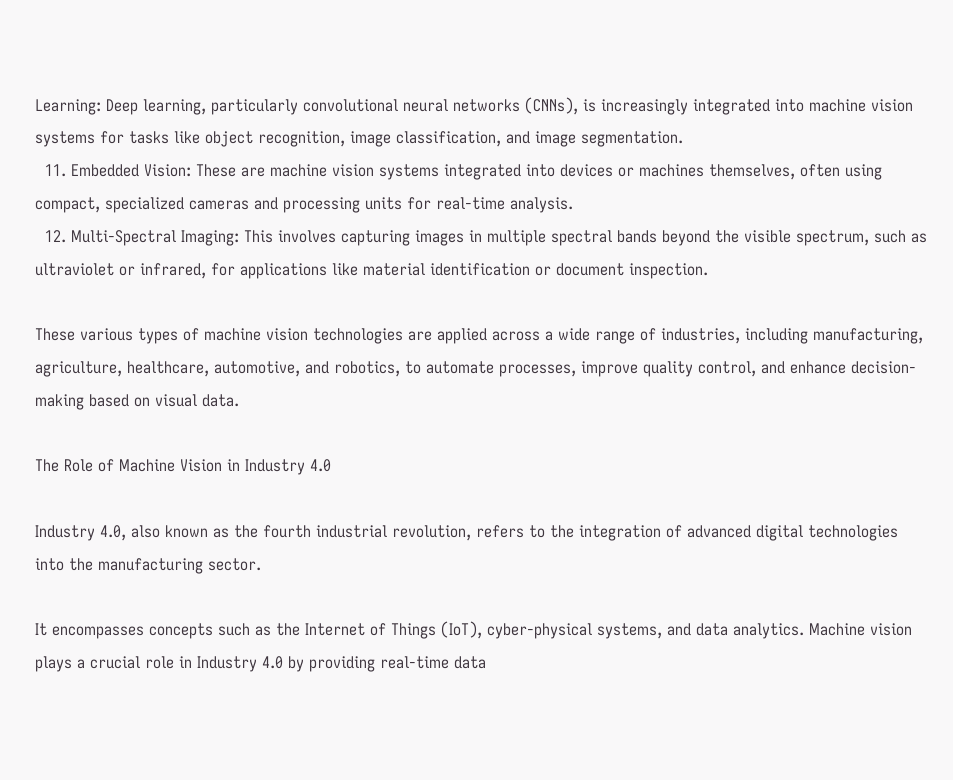Learning: Deep learning, particularly convolutional neural networks (CNNs), is increasingly integrated into machine vision systems for tasks like object recognition, image classification, and image segmentation.
  11. Embedded Vision: These are machine vision systems integrated into devices or machines themselves, often using compact, specialized cameras and processing units for real-time analysis.
  12. Multi-Spectral Imaging: This involves capturing images in multiple spectral bands beyond the visible spectrum, such as ultraviolet or infrared, for applications like material identification or document inspection.

These various types of machine vision technologies are applied across a wide range of industries, including manufacturing, agriculture, healthcare, automotive, and robotics, to automate processes, improve quality control, and enhance decision-making based on visual data.

The Role of Machine Vision in Industry 4.0

Industry 4.0, also known as the fourth industrial revolution, refers to the integration of advanced digital technologies into the manufacturing sector.

It encompasses concepts such as the Internet of Things (IoT), cyber-physical systems, and data analytics. Machine vision plays a crucial role in Industry 4.0 by providing real-time data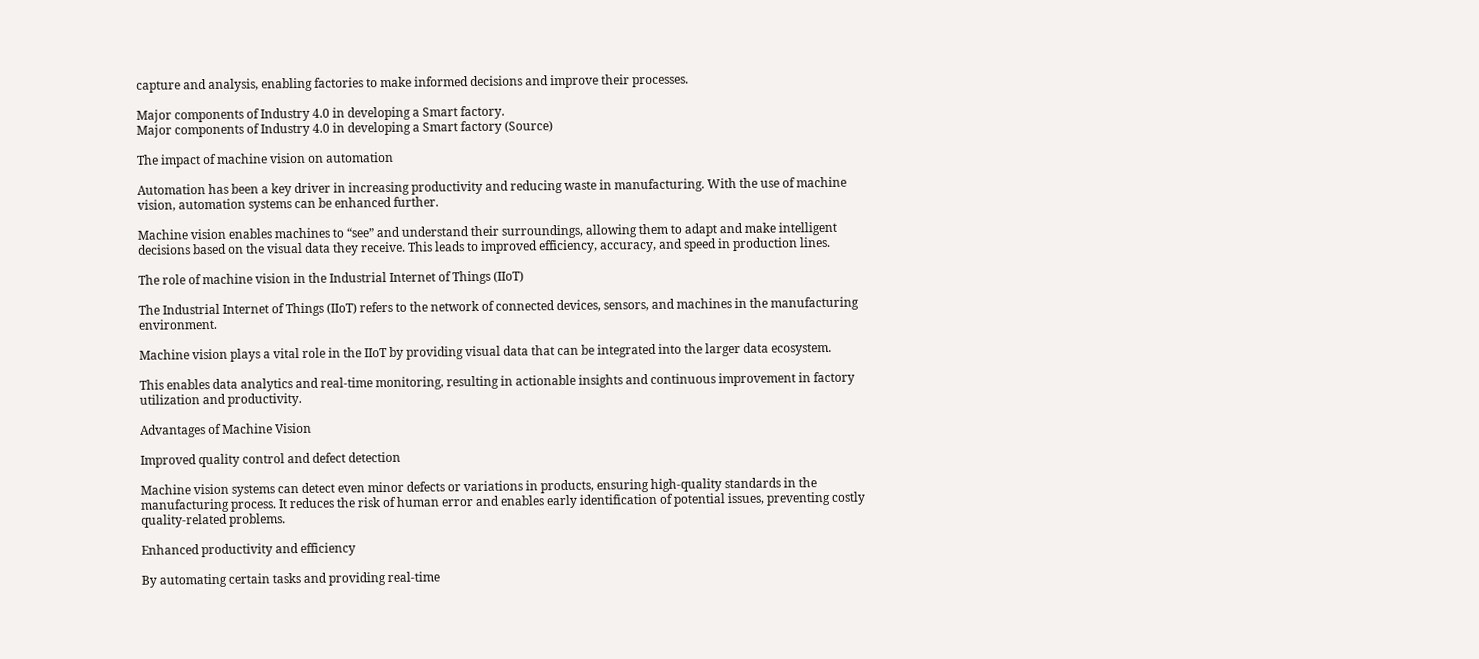capture and analysis, enabling factories to make informed decisions and improve their processes.

Major components of Industry 4.0 in developing a Smart factory.
Major components of Industry 4.0 in developing a Smart factory (Source)

The impact of machine vision on automation

Automation has been a key driver in increasing productivity and reducing waste in manufacturing. With the use of machine vision, automation systems can be enhanced further.

Machine vision enables machines to “see” and understand their surroundings, allowing them to adapt and make intelligent decisions based on the visual data they receive. This leads to improved efficiency, accuracy, and speed in production lines.

The role of machine vision in the Industrial Internet of Things (IIoT)

The Industrial Internet of Things (IIoT) refers to the network of connected devices, sensors, and machines in the manufacturing environment.

Machine vision plays a vital role in the IIoT by providing visual data that can be integrated into the larger data ecosystem.

This enables data analytics and real-time monitoring, resulting in actionable insights and continuous improvement in factory utilization and productivity.

Advantages of Machine Vision

Improved quality control and defect detection

Machine vision systems can detect even minor defects or variations in products, ensuring high-quality standards in the manufacturing process. It reduces the risk of human error and enables early identification of potential issues, preventing costly quality-related problems.

Enhanced productivity and efficiency

By automating certain tasks and providing real-time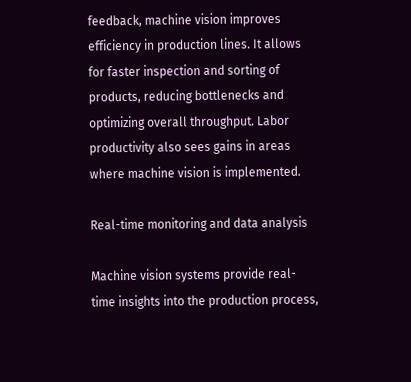feedback, machine vision improves efficiency in production lines. It allows for faster inspection and sorting of products, reducing bottlenecks and optimizing overall throughput. Labor productivity also sees gains in areas where machine vision is implemented.

Real-time monitoring and data analysis

Machine vision systems provide real-time insights into the production process,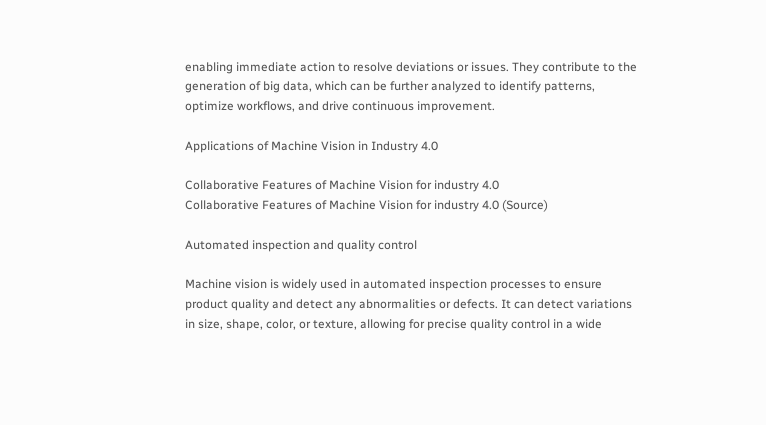enabling immediate action to resolve deviations or issues. They contribute to the generation of big data, which can be further analyzed to identify patterns, optimize workflows, and drive continuous improvement.

Applications of Machine Vision in Industry 4.0

Collaborative Features of Machine Vision for industry 4.0
Collaborative Features of Machine Vision for industry 4.0 (Source)

Automated inspection and quality control

Machine vision is widely used in automated inspection processes to ensure product quality and detect any abnormalities or defects. It can detect variations in size, shape, color, or texture, allowing for precise quality control in a wide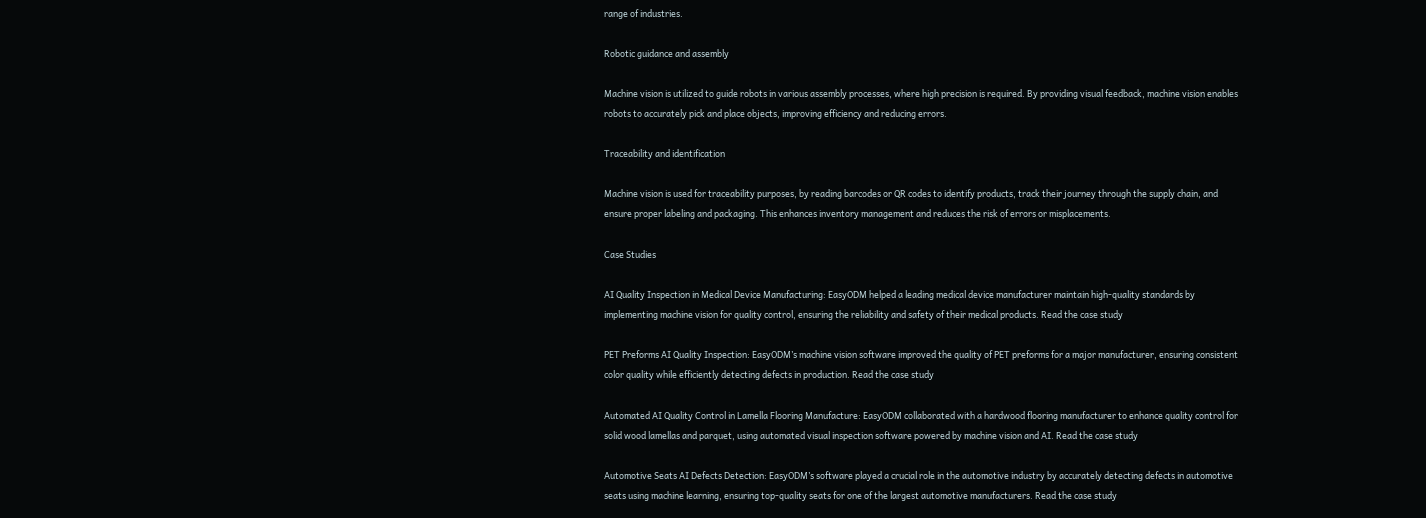range of industries.

Robotic guidance and assembly

Machine vision is utilized to guide robots in various assembly processes, where high precision is required. By providing visual feedback, machine vision enables robots to accurately pick and place objects, improving efficiency and reducing errors.

Traceability and identification

Machine vision is used for traceability purposes, by reading barcodes or QR codes to identify products, track their journey through the supply chain, and ensure proper labeling and packaging. This enhances inventory management and reduces the risk of errors or misplacements.

Case Studies

AI Quality Inspection in Medical Device Manufacturing: EasyODM helped a leading medical device manufacturer maintain high-quality standards by implementing machine vision for quality control, ensuring the reliability and safety of their medical products. Read the case study

PET Preforms AI Quality Inspection: EasyODM’s machine vision software improved the quality of PET preforms for a major manufacturer, ensuring consistent color quality while efficiently detecting defects in production. Read the case study

Automated AI Quality Control in Lamella Flooring Manufacture: EasyODM collaborated with a hardwood flooring manufacturer to enhance quality control for solid wood lamellas and parquet, using automated visual inspection software powered by machine vision and AI. Read the case study

Automotive Seats AI Defects Detection: EasyODM’s software played a crucial role in the automotive industry by accurately detecting defects in automotive seats using machine learning, ensuring top-quality seats for one of the largest automotive manufacturers. Read the case study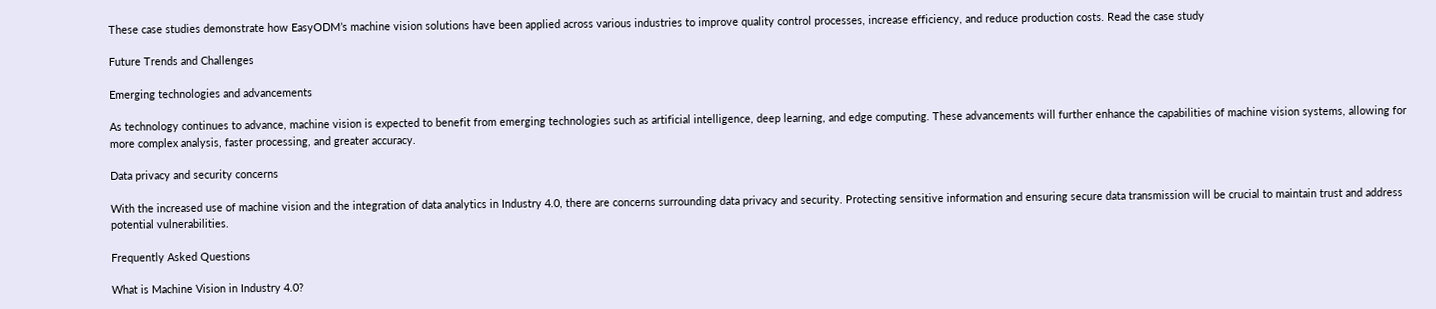These case studies demonstrate how EasyODM’s machine vision solutions have been applied across various industries to improve quality control processes, increase efficiency, and reduce production costs. Read the case study

Future Trends and Challenges

Emerging technologies and advancements

As technology continues to advance, machine vision is expected to benefit from emerging technologies such as artificial intelligence, deep learning, and edge computing. These advancements will further enhance the capabilities of machine vision systems, allowing for more complex analysis, faster processing, and greater accuracy.

Data privacy and security concerns

With the increased use of machine vision and the integration of data analytics in Industry 4.0, there are concerns surrounding data privacy and security. Protecting sensitive information and ensuring secure data transmission will be crucial to maintain trust and address potential vulnerabilities.

Frequently Asked Questions

What is Machine Vision in Industry 4.0?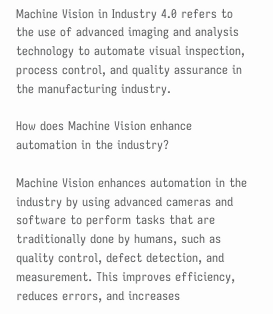Machine Vision in Industry 4.0 refers to the use of advanced imaging and analysis technology to automate visual inspection, process control, and quality assurance in the manufacturing industry.

How does Machine Vision enhance automation in the industry?

Machine Vision enhances automation in the industry by using advanced cameras and software to perform tasks that are traditionally done by humans, such as quality control, defect detection, and measurement. This improves efficiency, reduces errors, and increases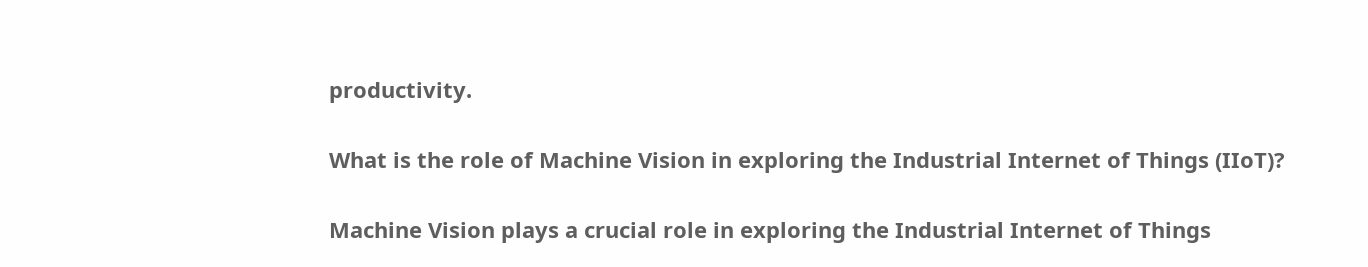productivity.

What is the role of Machine Vision in exploring the Industrial Internet of Things (IIoT)?

Machine Vision plays a crucial role in exploring the Industrial Internet of Things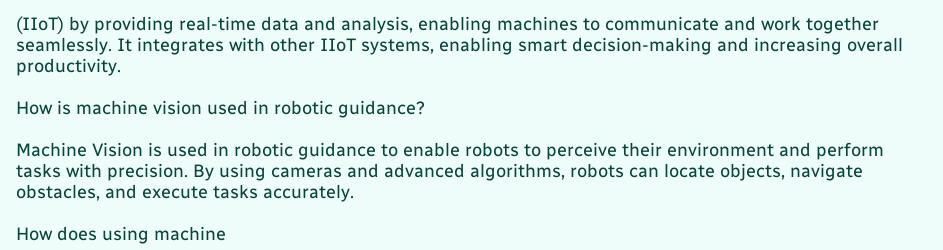(IIoT) by providing real-time data and analysis, enabling machines to communicate and work together seamlessly. It integrates with other IIoT systems, enabling smart decision-making and increasing overall productivity.

How is machine vision used in robotic guidance?

Machine Vision is used in robotic guidance to enable robots to perceive their environment and perform tasks with precision. By using cameras and advanced algorithms, robots can locate objects, navigate obstacles, and execute tasks accurately.

How does using machine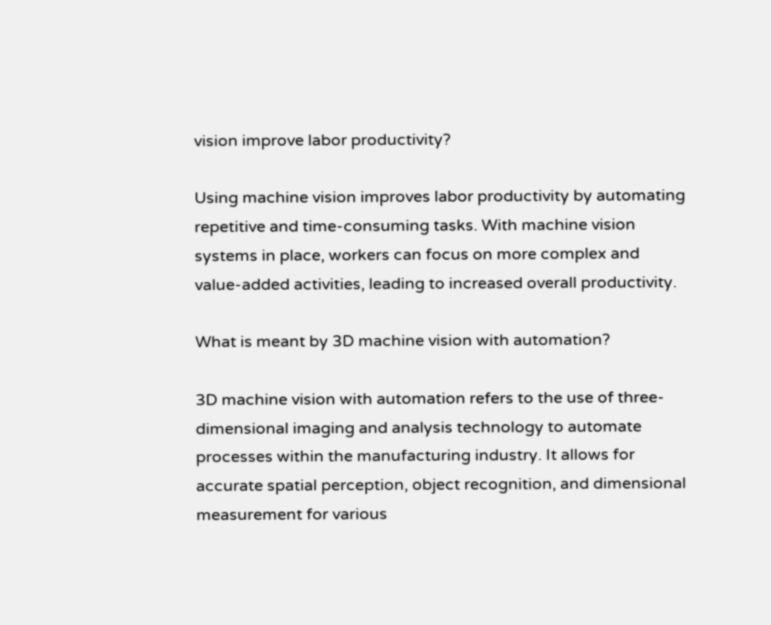vision improve labor productivity?

Using machine vision improves labor productivity by automating repetitive and time-consuming tasks. With machine vision systems in place, workers can focus on more complex and value-added activities, leading to increased overall productivity.

What is meant by 3D machine vision with automation?

3D machine vision with automation refers to the use of three-dimensional imaging and analysis technology to automate processes within the manufacturing industry. It allows for accurate spatial perception, object recognition, and dimensional measurement for various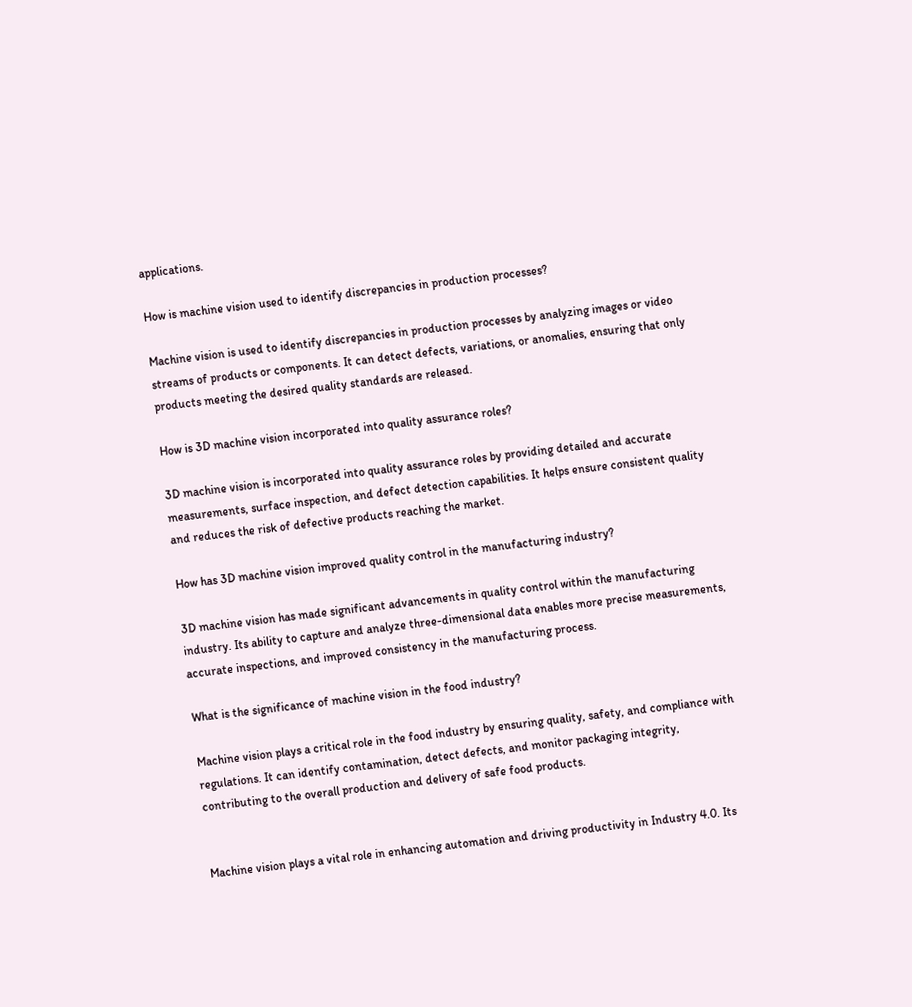applications.

How is machine vision used to identify discrepancies in production processes?

Machine vision is used to identify discrepancies in production processes by analyzing images or video streams of products or components. It can detect defects, variations, or anomalies, ensuring that only products meeting the desired quality standards are released.

How is 3D machine vision incorporated into quality assurance roles?

3D machine vision is incorporated into quality assurance roles by providing detailed and accurate measurements, surface inspection, and defect detection capabilities. It helps ensure consistent quality and reduces the risk of defective products reaching the market.

How has 3D machine vision improved quality control in the manufacturing industry?

3D machine vision has made significant advancements in quality control within the manufacturing industry. Its ability to capture and analyze three-dimensional data enables more precise measurements, accurate inspections, and improved consistency in the manufacturing process.

What is the significance of machine vision in the food industry?

Machine vision plays a critical role in the food industry by ensuring quality, safety, and compliance with regulations. It can identify contamination, detect defects, and monitor packaging integrity, contributing to the overall production and delivery of safe food products.


Machine vision plays a vital role in enhancing automation and driving productivity in Industry 4.0. Its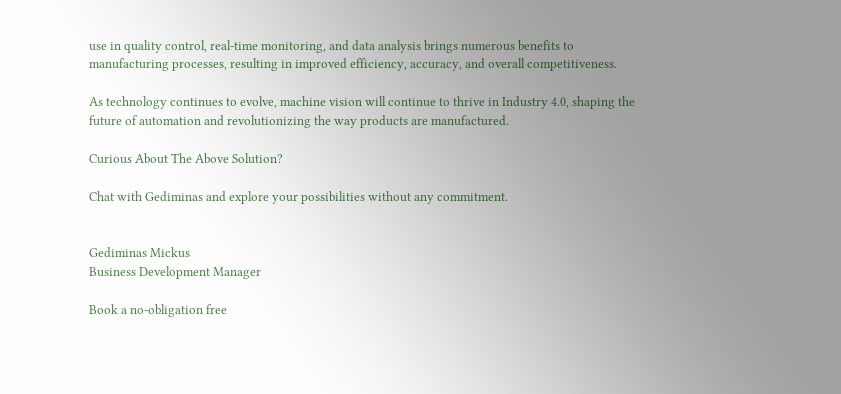use in quality control, real-time monitoring, and data analysis brings numerous benefits to manufacturing processes, resulting in improved efficiency, accuracy, and overall competitiveness.

As technology continues to evolve, machine vision will continue to thrive in Industry 4.0, shaping the future of automation and revolutionizing the way products are manufactured.

Curious About The Above Solution?

Chat with Gediminas and explore your possibilities without any commitment.


Gediminas Mickus
Business Development Manager

Book a no-obligation free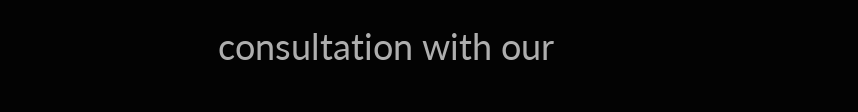consultation with our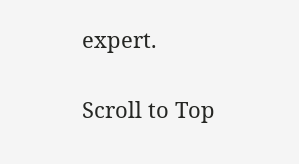expert.

Scroll to Top